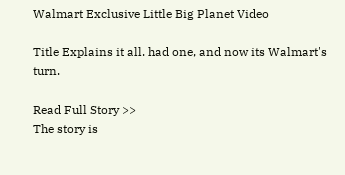Walmart Exclusive Little Big Planet Video

Title Explains it all. had one, and now its Walmart's turn.

Read Full Story >>
The story is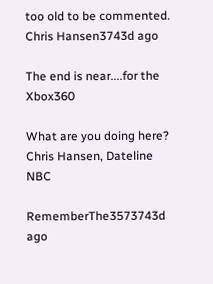too old to be commented.
Chris Hansen3743d ago

The end is near....for the Xbox360

What are you doing here?
Chris Hansen, Dateline NBC

RememberThe3573743d ago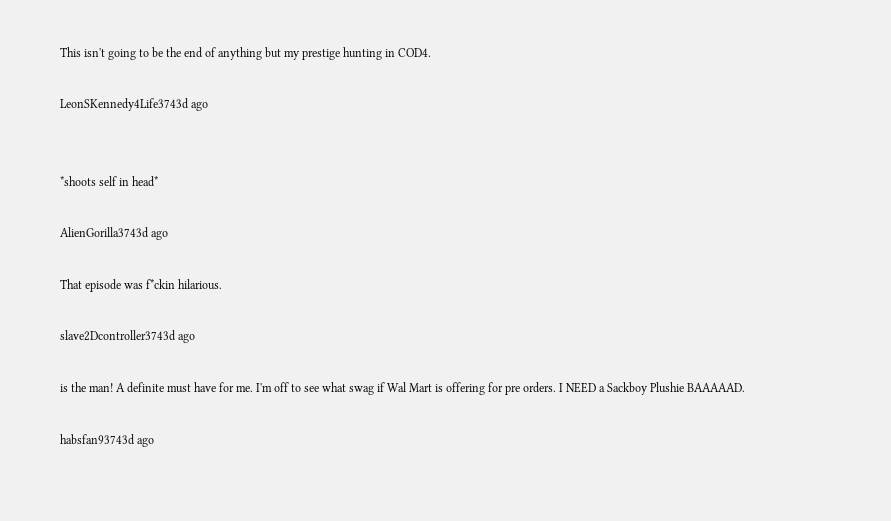This isn't going to be the end of anything but my prestige hunting in COD4.

LeonSKennedy4Life3743d ago


*shoots self in head*

AlienGorilla3743d ago

That episode was f*ckin hilarious.

slave2Dcontroller3743d ago

is the man! A definite must have for me. I'm off to see what swag if Wal Mart is offering for pre orders. I NEED a Sackboy Plushie BAAAAAD.

habsfan93743d ago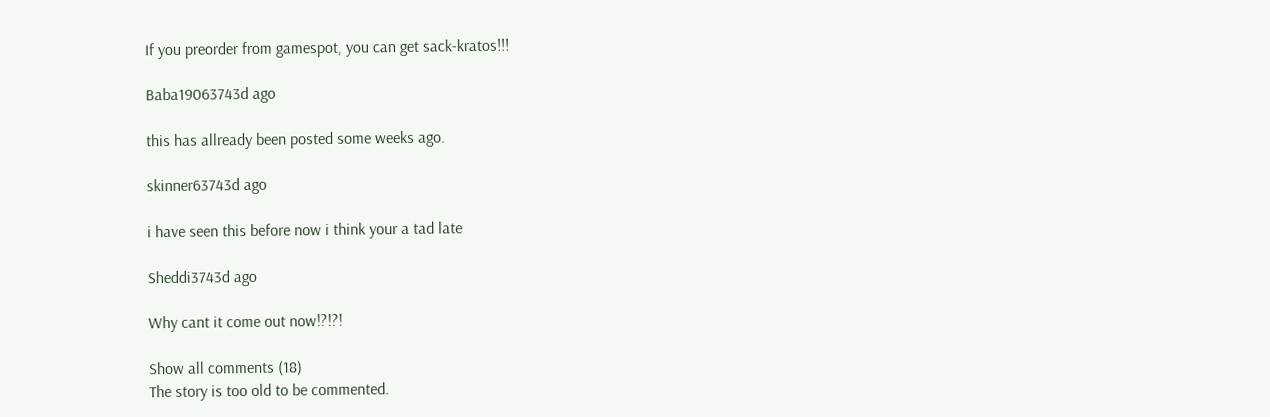If you preorder from gamespot, you can get sack-kratos!!!

Baba19063743d ago

this has allready been posted some weeks ago.

skinner63743d ago

i have seen this before now i think your a tad late

Sheddi3743d ago

Why cant it come out now!?!?!

Show all comments (18)
The story is too old to be commented.